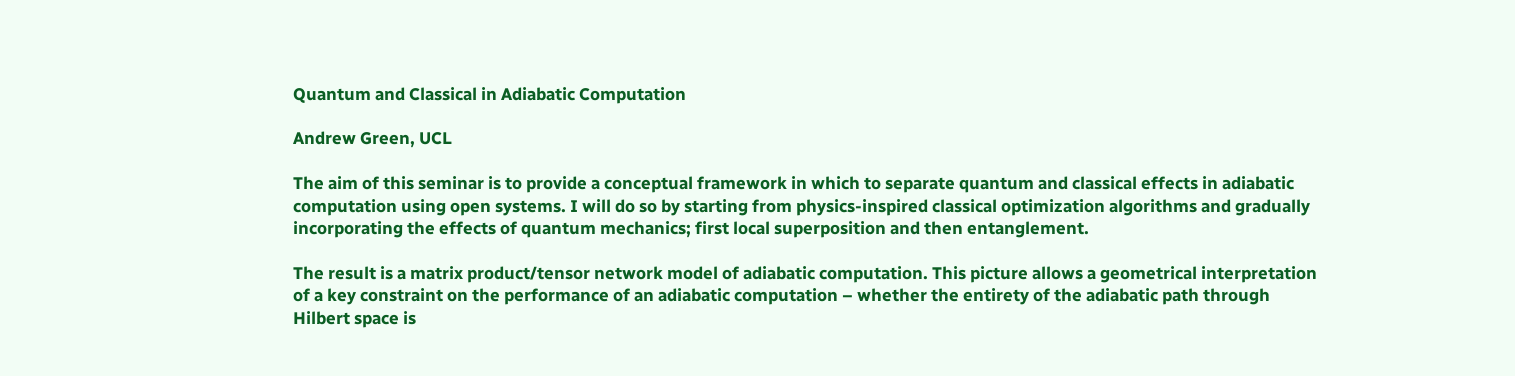Quantum and Classical in Adiabatic Computation

Andrew Green, UCL

The aim of this seminar is to provide a conceptual framework in which to separate quantum and classical effects in adiabatic computation using open systems. I will do so by starting from physics-inspired classical optimization algorithms and gradually incorporating the effects of quantum mechanics; first local superposition and then entanglement.

The result is a matrix product/tensor network model of adiabatic computation. This picture allows a geometrical interpretation of a key constraint on the performance of an adiabatic computation – whether the entirety of the adiabatic path through Hilbert space is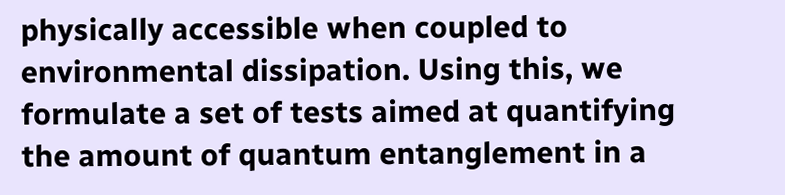physically accessible when coupled to environmental dissipation. Using this, we formulate a set of tests aimed at quantifying the amount of quantum entanglement in a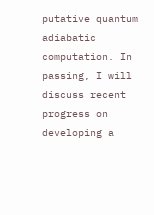putative quantum adiabatic computation. In passing, I will discuss recent progress on developing a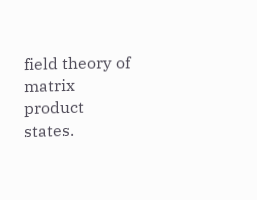field theory of matrix product states.